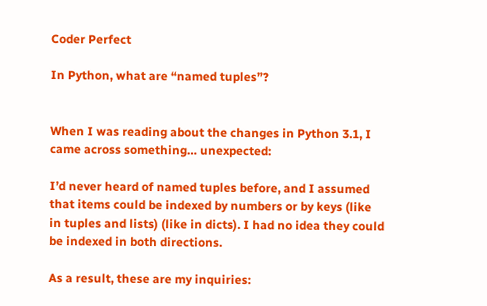Coder Perfect

In Python, what are “named tuples”?


When I was reading about the changes in Python 3.1, I came across something… unexpected:

I’d never heard of named tuples before, and I assumed that items could be indexed by numbers or by keys (like in tuples and lists) (like in dicts). I had no idea they could be indexed in both directions.

As a result, these are my inquiries: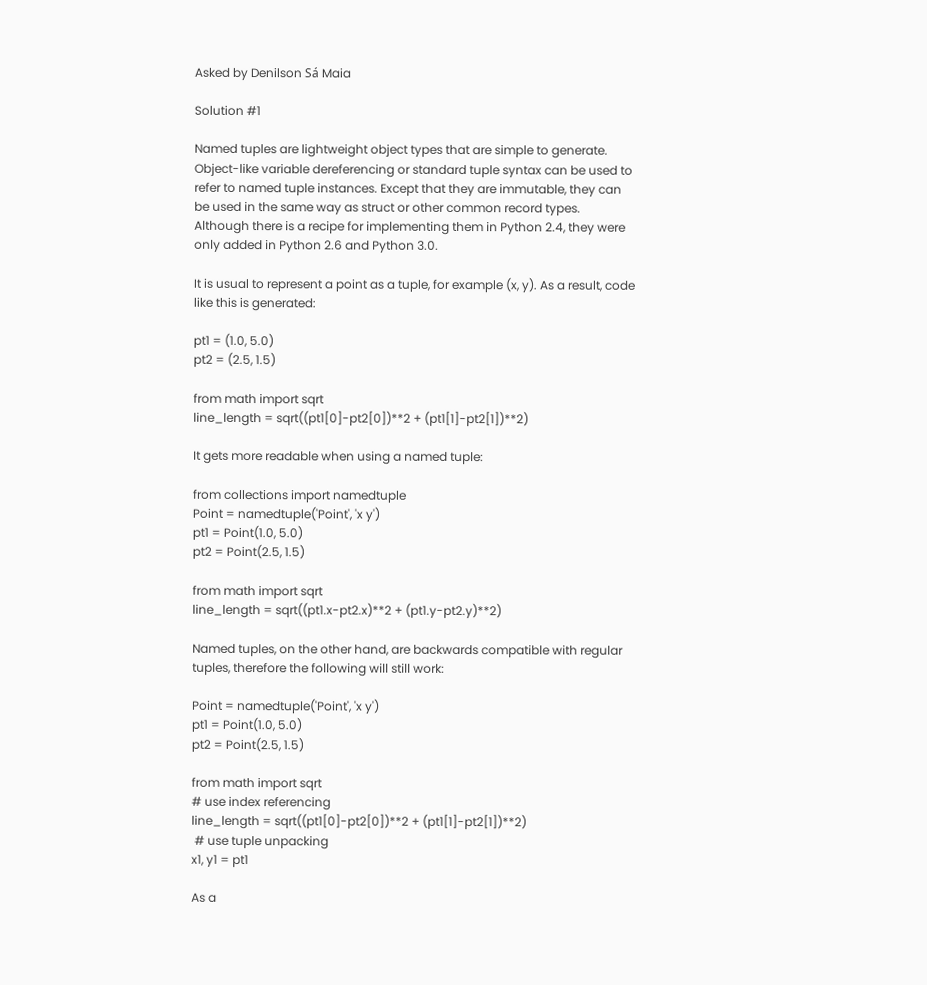Asked by Denilson Sá Maia

Solution #1

Named tuples are lightweight object types that are simple to generate. Object-like variable dereferencing or standard tuple syntax can be used to refer to named tuple instances. Except that they are immutable, they can be used in the same way as struct or other common record types. Although there is a recipe for implementing them in Python 2.4, they were only added in Python 2.6 and Python 3.0.

It is usual to represent a point as a tuple, for example (x, y). As a result, code like this is generated:

pt1 = (1.0, 5.0)
pt2 = (2.5, 1.5)

from math import sqrt
line_length = sqrt((pt1[0]-pt2[0])**2 + (pt1[1]-pt2[1])**2)

It gets more readable when using a named tuple:

from collections import namedtuple
Point = namedtuple('Point', 'x y')
pt1 = Point(1.0, 5.0)
pt2 = Point(2.5, 1.5)

from math import sqrt
line_length = sqrt((pt1.x-pt2.x)**2 + (pt1.y-pt2.y)**2)

Named tuples, on the other hand, are backwards compatible with regular tuples, therefore the following will still work:

Point = namedtuple('Point', 'x y')
pt1 = Point(1.0, 5.0)
pt2 = Point(2.5, 1.5)

from math import sqrt
# use index referencing
line_length = sqrt((pt1[0]-pt2[0])**2 + (pt1[1]-pt2[1])**2)
 # use tuple unpacking
x1, y1 = pt1

As a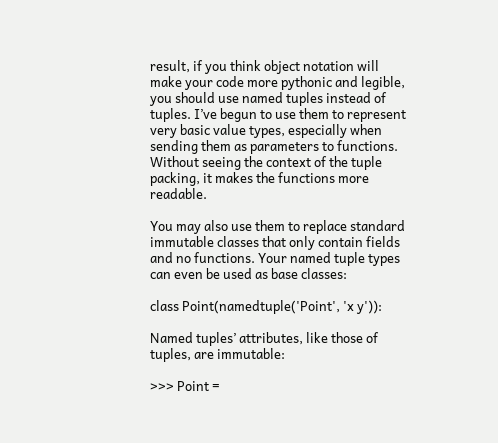result, if you think object notation will make your code more pythonic and legible, you should use named tuples instead of tuples. I’ve begun to use them to represent very basic value types, especially when sending them as parameters to functions. Without seeing the context of the tuple packing, it makes the functions more readable.

You may also use them to replace standard immutable classes that only contain fields and no functions. Your named tuple types can even be used as base classes:

class Point(namedtuple('Point', 'x y')):

Named tuples’ attributes, like those of tuples, are immutable:

>>> Point =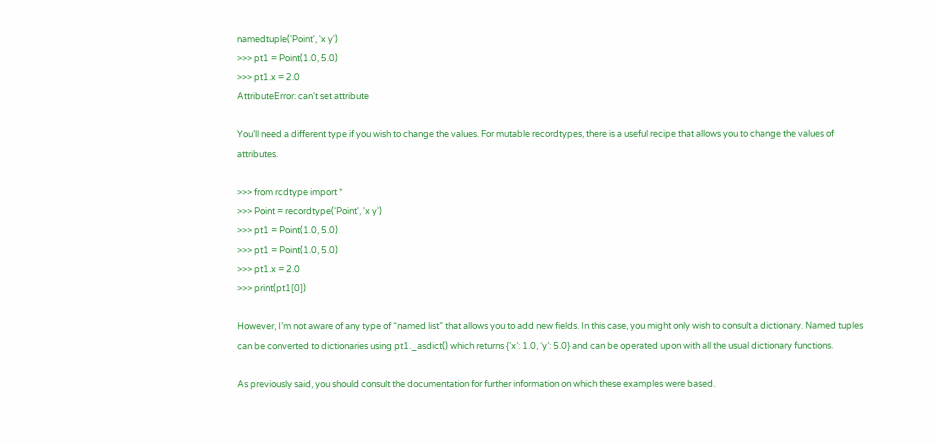namedtuple('Point', 'x y')
>>> pt1 = Point(1.0, 5.0)
>>> pt1.x = 2.0
AttributeError: can't set attribute

You’ll need a different type if you wish to change the values. For mutable recordtypes, there is a useful recipe that allows you to change the values of attributes.

>>> from rcdtype import *
>>> Point = recordtype('Point', 'x y')
>>> pt1 = Point(1.0, 5.0)
>>> pt1 = Point(1.0, 5.0)
>>> pt1.x = 2.0
>>> print(pt1[0])

However, I’m not aware of any type of “named list” that allows you to add new fields. In this case, you might only wish to consult a dictionary. Named tuples can be converted to dictionaries using pt1._asdict() which returns {‘x’: 1.0, ‘y’: 5.0} and can be operated upon with all the usual dictionary functions.

As previously said, you should consult the documentation for further information on which these examples were based.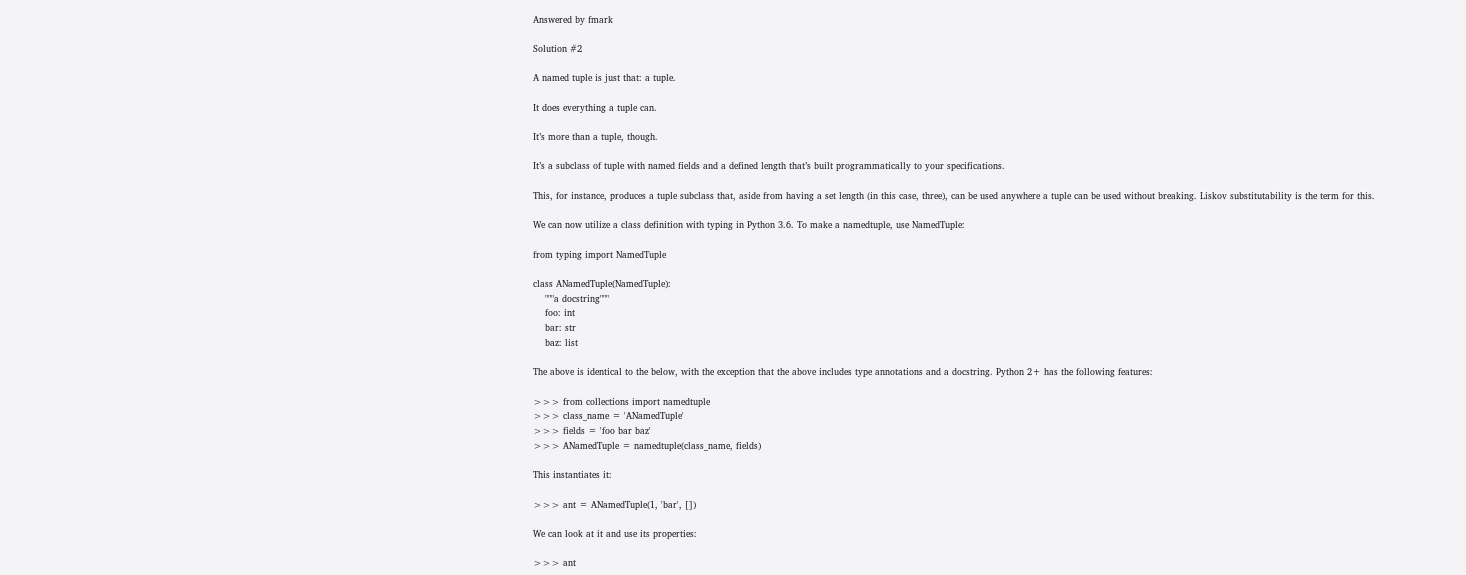Answered by fmark

Solution #2

A named tuple is just that: a tuple.

It does everything a tuple can.

It’s more than a tuple, though.

It’s a subclass of tuple with named fields and a defined length that’s built programmatically to your specifications.

This, for instance, produces a tuple subclass that, aside from having a set length (in this case, three), can be used anywhere a tuple can be used without breaking. Liskov substitutability is the term for this.

We can now utilize a class definition with typing in Python 3.6. To make a namedtuple, use NamedTuple:

from typing import NamedTuple

class ANamedTuple(NamedTuple):
    """a docstring"""
    foo: int
    bar: str
    baz: list

The above is identical to the below, with the exception that the above includes type annotations and a docstring. Python 2+ has the following features:

>>> from collections import namedtuple
>>> class_name = 'ANamedTuple'
>>> fields = 'foo bar baz'
>>> ANamedTuple = namedtuple(class_name, fields)

This instantiates it:

>>> ant = ANamedTuple(1, 'bar', [])

We can look at it and use its properties:

>>> ant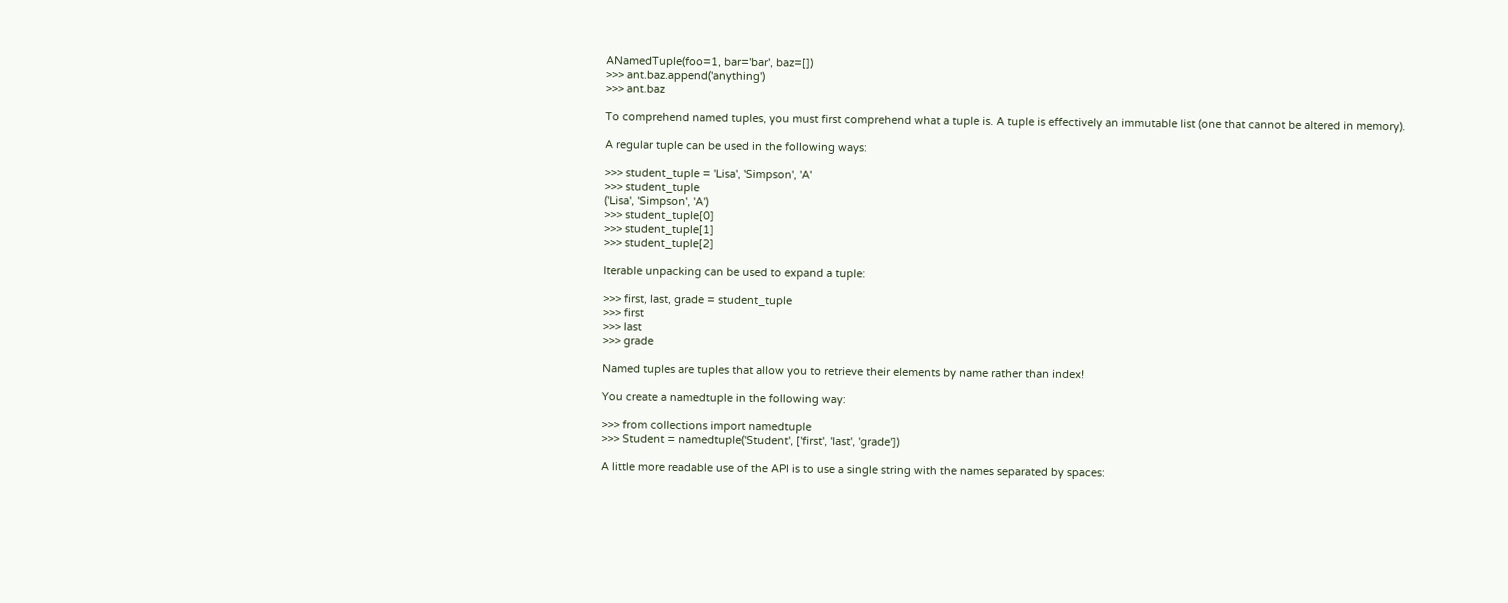ANamedTuple(foo=1, bar='bar', baz=[])
>>> ant.baz.append('anything')
>>> ant.baz

To comprehend named tuples, you must first comprehend what a tuple is. A tuple is effectively an immutable list (one that cannot be altered in memory).

A regular tuple can be used in the following ways:

>>> student_tuple = 'Lisa', 'Simpson', 'A'
>>> student_tuple
('Lisa', 'Simpson', 'A')
>>> student_tuple[0]
>>> student_tuple[1]
>>> student_tuple[2]

Iterable unpacking can be used to expand a tuple:

>>> first, last, grade = student_tuple
>>> first
>>> last
>>> grade

Named tuples are tuples that allow you to retrieve their elements by name rather than index!

You create a namedtuple in the following way:

>>> from collections import namedtuple
>>> Student = namedtuple('Student', ['first', 'last', 'grade'])

A little more readable use of the API is to use a single string with the names separated by spaces: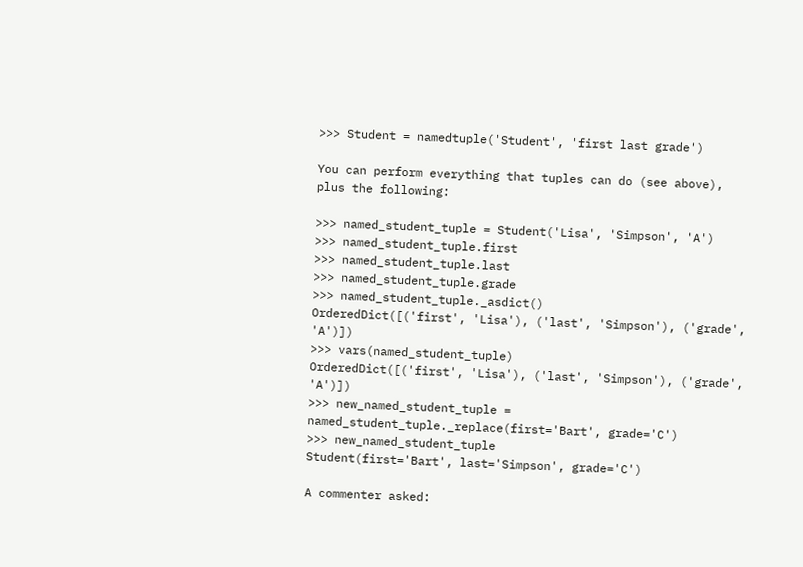>>> Student = namedtuple('Student', 'first last grade')

You can perform everything that tuples can do (see above), plus the following:

>>> named_student_tuple = Student('Lisa', 'Simpson', 'A')
>>> named_student_tuple.first
>>> named_student_tuple.last
>>> named_student_tuple.grade
>>> named_student_tuple._asdict()
OrderedDict([('first', 'Lisa'), ('last', 'Simpson'), ('grade', 'A')])
>>> vars(named_student_tuple)
OrderedDict([('first', 'Lisa'), ('last', 'Simpson'), ('grade', 'A')])
>>> new_named_student_tuple = named_student_tuple._replace(first='Bart', grade='C')
>>> new_named_student_tuple
Student(first='Bart', last='Simpson', grade='C')

A commenter asked: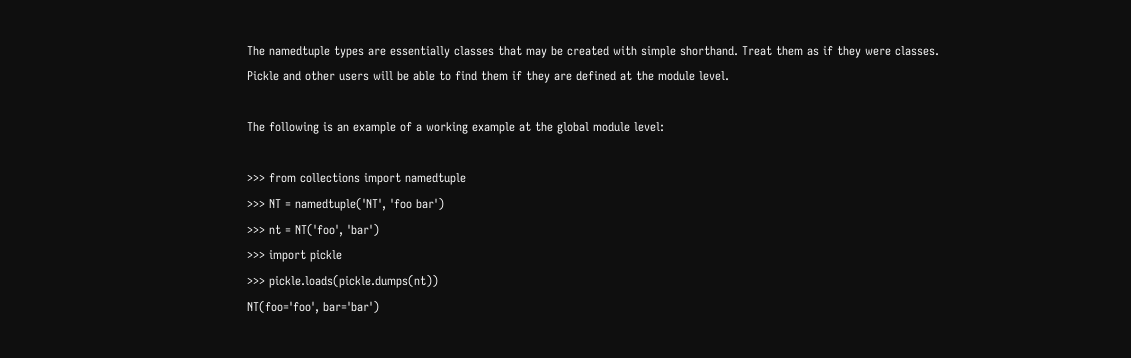The namedtuple types are essentially classes that may be created with simple shorthand. Treat them as if they were classes. Pickle and other users will be able to find them if they are defined at the module level.

The following is an example of a working example at the global module level:

>>> from collections import namedtuple
>>> NT = namedtuple('NT', 'foo bar')
>>> nt = NT('foo', 'bar')
>>> import pickle
>>> pickle.loads(pickle.dumps(nt))
NT(foo='foo', bar='bar')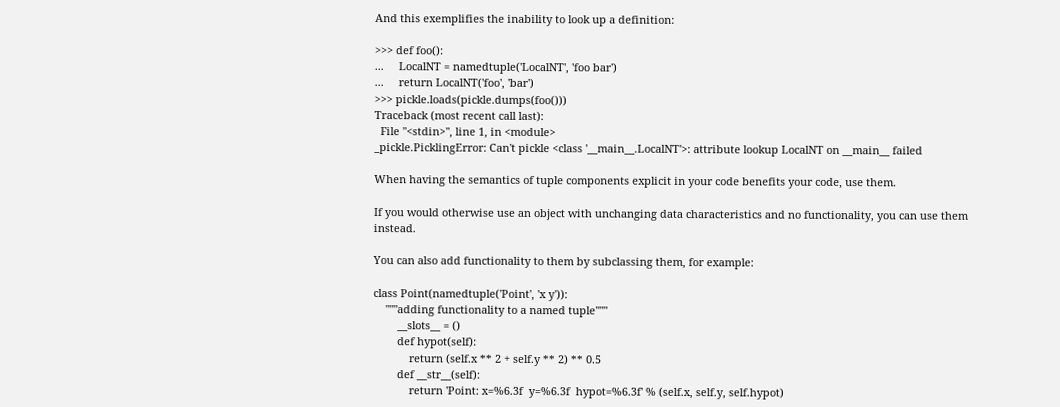And this exemplifies the inability to look up a definition:

>>> def foo():
...     LocalNT = namedtuple('LocalNT', 'foo bar')
...     return LocalNT('foo', 'bar')
>>> pickle.loads(pickle.dumps(foo()))
Traceback (most recent call last):
  File "<stdin>", line 1, in <module>
_pickle.PicklingError: Can't pickle <class '__main__.LocalNT'>: attribute lookup LocalNT on __main__ failed

When having the semantics of tuple components explicit in your code benefits your code, use them.

If you would otherwise use an object with unchanging data characteristics and no functionality, you can use them instead.

You can also add functionality to them by subclassing them, for example:

class Point(namedtuple('Point', 'x y')):
    """adding functionality to a named tuple"""
        __slots__ = ()
        def hypot(self):
            return (self.x ** 2 + self.y ** 2) ** 0.5
        def __str__(self):
            return 'Point: x=%6.3f  y=%6.3f  hypot=%6.3f' % (self.x, self.y, self.hypot)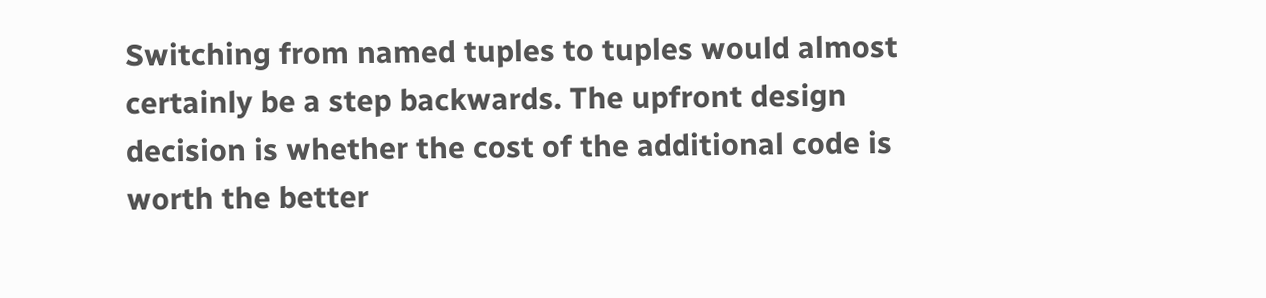Switching from named tuples to tuples would almost certainly be a step backwards. The upfront design decision is whether the cost of the additional code is worth the better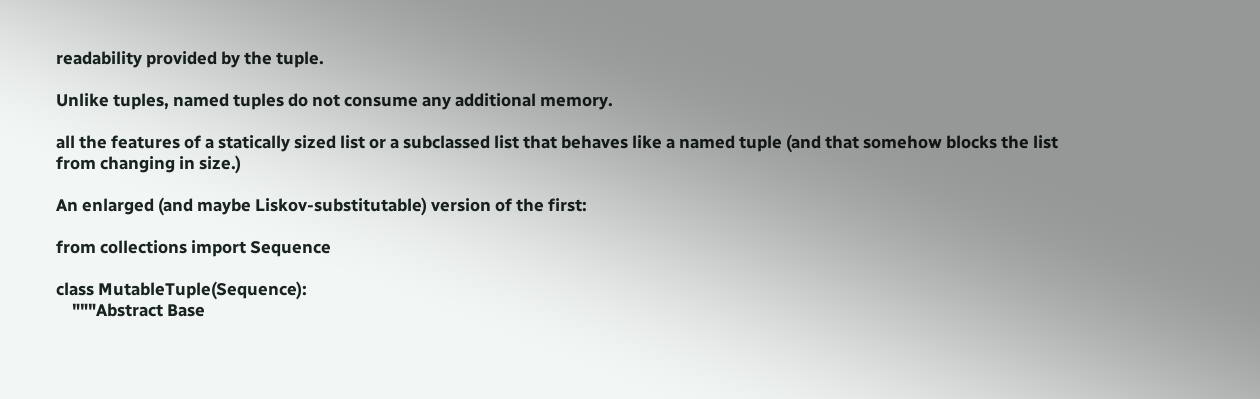readability provided by the tuple.

Unlike tuples, named tuples do not consume any additional memory.

all the features of a statically sized list or a subclassed list that behaves like a named tuple (and that somehow blocks the list from changing in size.)

An enlarged (and maybe Liskov-substitutable) version of the first:

from collections import Sequence

class MutableTuple(Sequence):
    """Abstract Base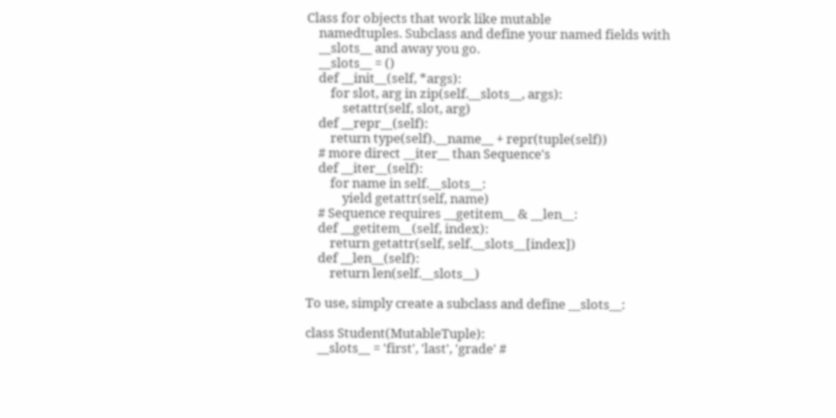Class for objects that work like mutable
    namedtuples. Subclass and define your named fields with
    __slots__ and away you go.
    __slots__ = ()
    def __init__(self, *args):
        for slot, arg in zip(self.__slots__, args):
            setattr(self, slot, arg)
    def __repr__(self):
        return type(self).__name__ + repr(tuple(self))
    # more direct __iter__ than Sequence's
    def __iter__(self):
        for name in self.__slots__:
            yield getattr(self, name)
    # Sequence requires __getitem__ & __len__:
    def __getitem__(self, index):
        return getattr(self, self.__slots__[index])
    def __len__(self):
        return len(self.__slots__)

To use, simply create a subclass and define __slots__:

class Student(MutableTuple):
    __slots__ = 'first', 'last', 'grade' #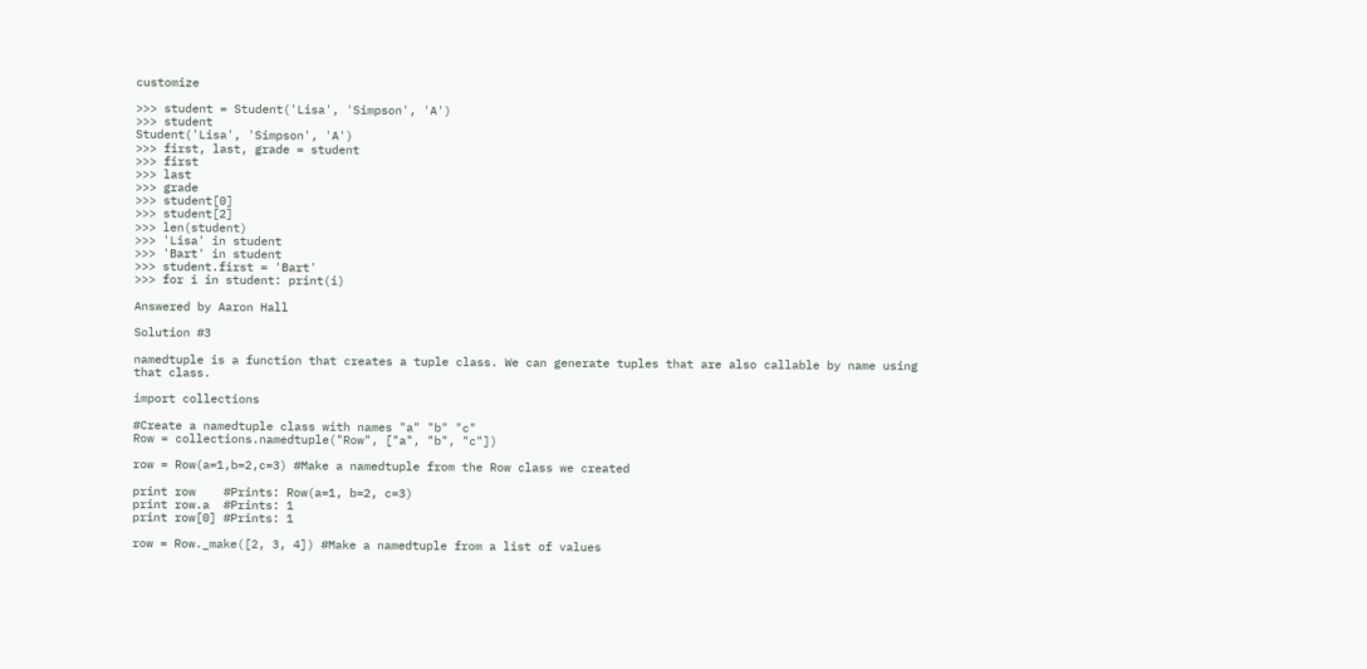customize

>>> student = Student('Lisa', 'Simpson', 'A')
>>> student
Student('Lisa', 'Simpson', 'A')
>>> first, last, grade = student
>>> first
>>> last
>>> grade
>>> student[0]
>>> student[2]
>>> len(student)
>>> 'Lisa' in student
>>> 'Bart' in student
>>> student.first = 'Bart'
>>> for i in student: print(i)

Answered by Aaron Hall

Solution #3

namedtuple is a function that creates a tuple class. We can generate tuples that are also callable by name using that class.

import collections

#Create a namedtuple class with names "a" "b" "c"
Row = collections.namedtuple("Row", ["a", "b", "c"])

row = Row(a=1,b=2,c=3) #Make a namedtuple from the Row class we created

print row    #Prints: Row(a=1, b=2, c=3)
print row.a  #Prints: 1
print row[0] #Prints: 1

row = Row._make([2, 3, 4]) #Make a namedtuple from a list of values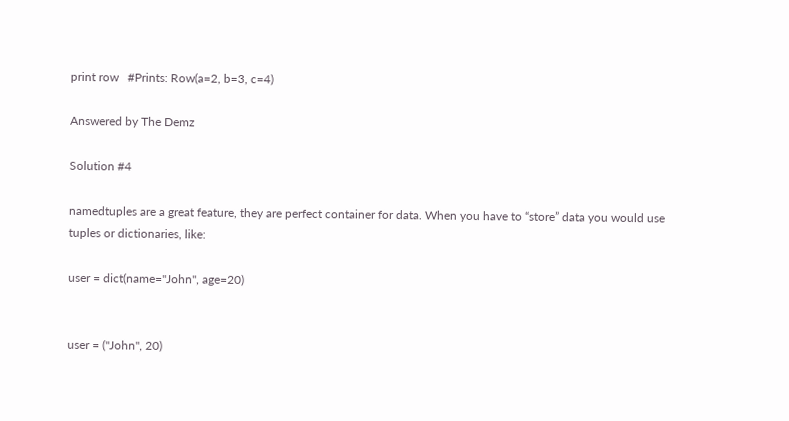print row   #Prints: Row(a=2, b=3, c=4)

Answered by The Demz

Solution #4

namedtuples are a great feature, they are perfect container for data. When you have to “store” data you would use tuples or dictionaries, like:

user = dict(name="John", age=20)


user = ("John", 20)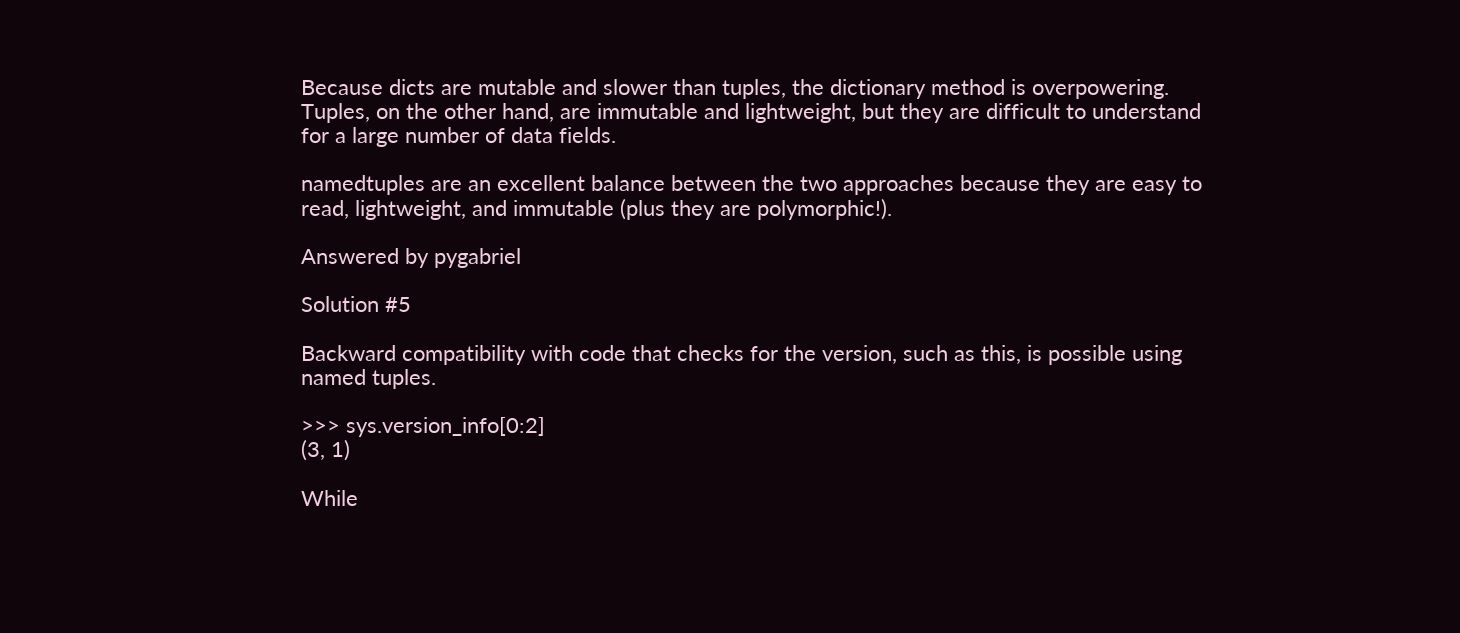Because dicts are mutable and slower than tuples, the dictionary method is overpowering. Tuples, on the other hand, are immutable and lightweight, but they are difficult to understand for a large number of data fields.

namedtuples are an excellent balance between the two approaches because they are easy to read, lightweight, and immutable (plus they are polymorphic!).

Answered by pygabriel

Solution #5

Backward compatibility with code that checks for the version, such as this, is possible using named tuples.

>>> sys.version_info[0:2]
(3, 1)

While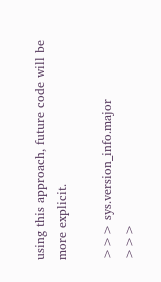using this approach, future code will be more explicit.

>>> sys.version_info.major
>>>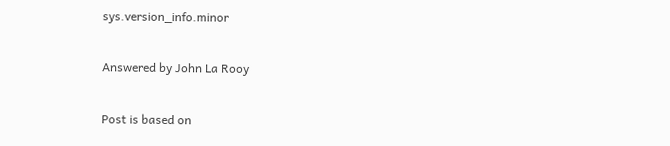sys.version_info.minor

Answered by John La Rooy

Post is based on